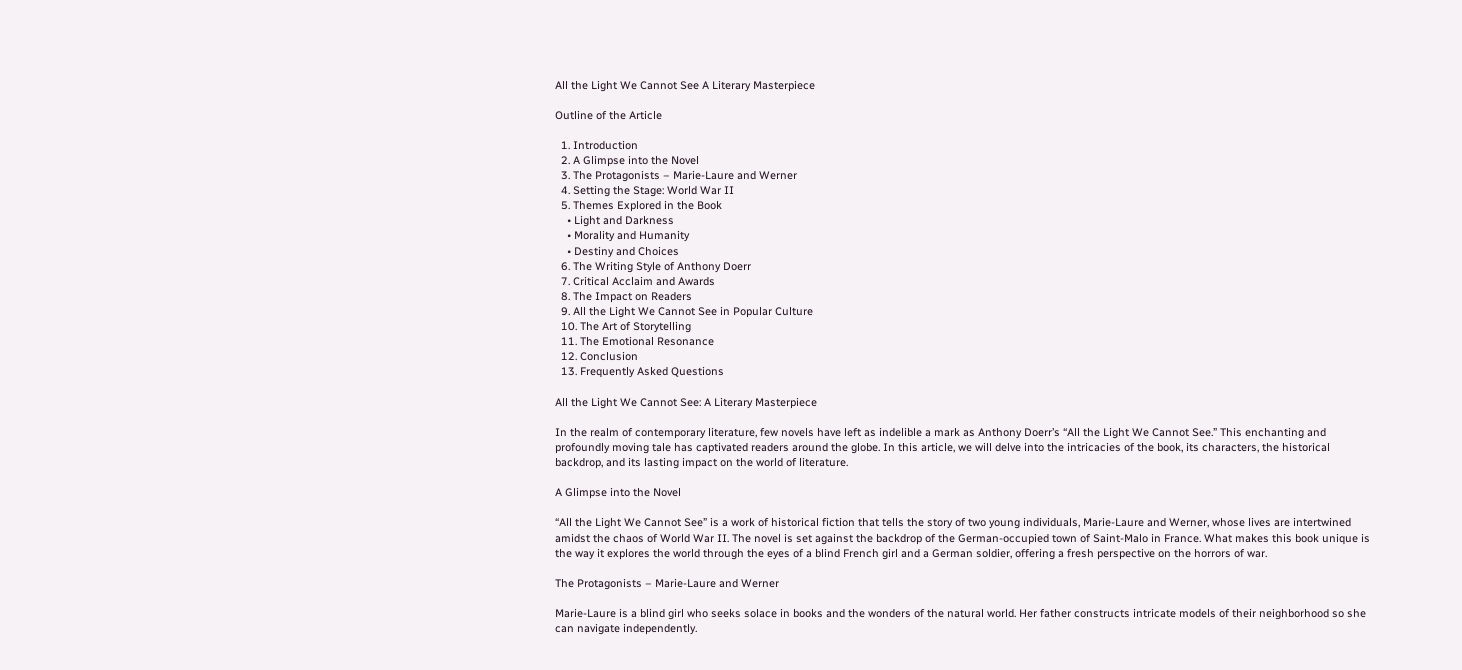All the Light We Cannot See A Literary Masterpiece

Outline of the Article

  1. Introduction
  2. A Glimpse into the Novel
  3. The Protagonists – Marie-Laure and Werner
  4. Setting the Stage: World War II
  5. Themes Explored in the Book
    • Light and Darkness
    • Morality and Humanity
    • Destiny and Choices
  6. The Writing Style of Anthony Doerr
  7. Critical Acclaim and Awards
  8. The Impact on Readers
  9. All the Light We Cannot See in Popular Culture
  10. The Art of Storytelling
  11. The Emotional Resonance
  12. Conclusion
  13. Frequently Asked Questions

All the Light We Cannot See: A Literary Masterpiece

In the realm of contemporary literature, few novels have left as indelible a mark as Anthony Doerr’s “All the Light We Cannot See.” This enchanting and profoundly moving tale has captivated readers around the globe. In this article, we will delve into the intricacies of the book, its characters, the historical backdrop, and its lasting impact on the world of literature.

A Glimpse into the Novel

“All the Light We Cannot See” is a work of historical fiction that tells the story of two young individuals, Marie-Laure and Werner, whose lives are intertwined amidst the chaos of World War II. The novel is set against the backdrop of the German-occupied town of Saint-Malo in France. What makes this book unique is the way it explores the world through the eyes of a blind French girl and a German soldier, offering a fresh perspective on the horrors of war.

The Protagonists – Marie-Laure and Werner

Marie-Laure is a blind girl who seeks solace in books and the wonders of the natural world. Her father constructs intricate models of their neighborhood so she can navigate independently.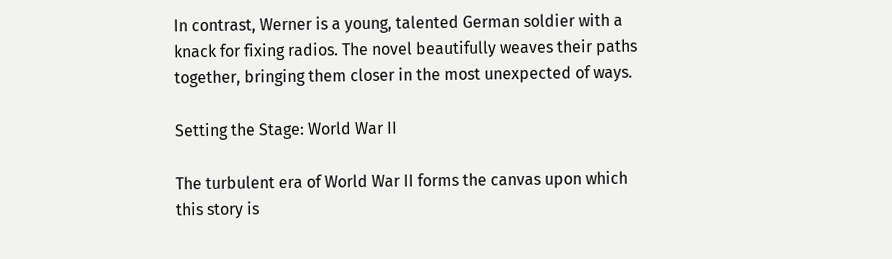In contrast, Werner is a young, talented German soldier with a knack for fixing radios. The novel beautifully weaves their paths together, bringing them closer in the most unexpected of ways.

Setting the Stage: World War II

The turbulent era of World War II forms the canvas upon which this story is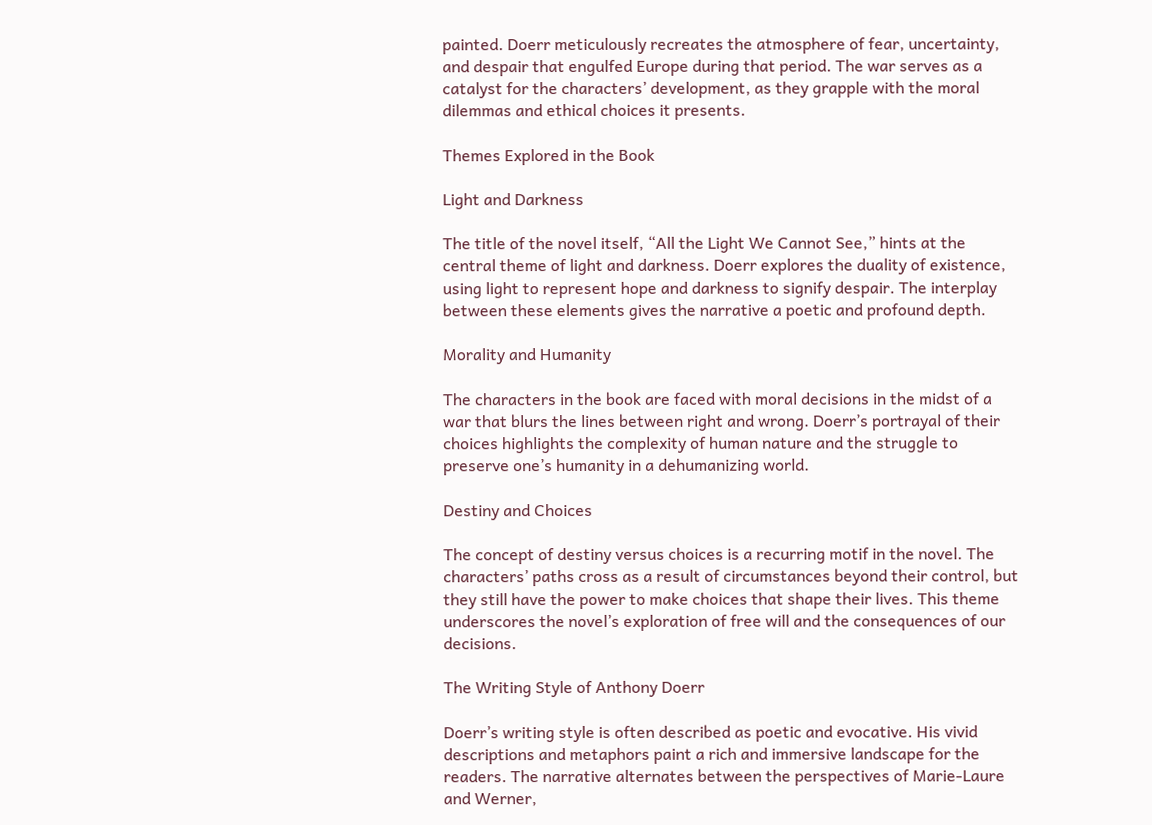painted. Doerr meticulously recreates the atmosphere of fear, uncertainty, and despair that engulfed Europe during that period. The war serves as a catalyst for the characters’ development, as they grapple with the moral dilemmas and ethical choices it presents.

Themes Explored in the Book

Light and Darkness

The title of the novel itself, “All the Light We Cannot See,” hints at the central theme of light and darkness. Doerr explores the duality of existence, using light to represent hope and darkness to signify despair. The interplay between these elements gives the narrative a poetic and profound depth.

Morality and Humanity

The characters in the book are faced with moral decisions in the midst of a war that blurs the lines between right and wrong. Doerr’s portrayal of their choices highlights the complexity of human nature and the struggle to preserve one’s humanity in a dehumanizing world.

Destiny and Choices

The concept of destiny versus choices is a recurring motif in the novel. The characters’ paths cross as a result of circumstances beyond their control, but they still have the power to make choices that shape their lives. This theme underscores the novel’s exploration of free will and the consequences of our decisions.

The Writing Style of Anthony Doerr

Doerr’s writing style is often described as poetic and evocative. His vivid descriptions and metaphors paint a rich and immersive landscape for the readers. The narrative alternates between the perspectives of Marie-Laure and Werner,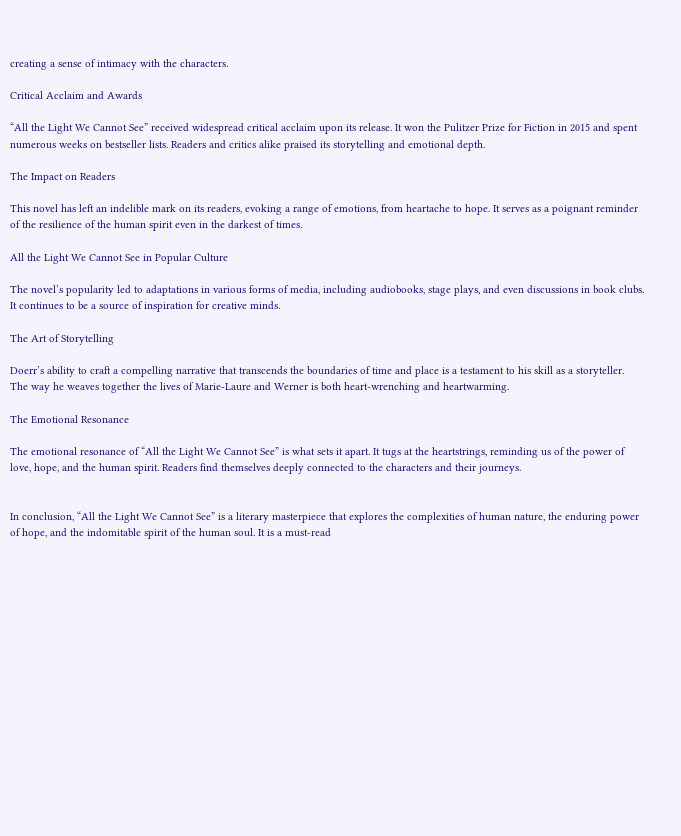creating a sense of intimacy with the characters.

Critical Acclaim and Awards

“All the Light We Cannot See” received widespread critical acclaim upon its release. It won the Pulitzer Prize for Fiction in 2015 and spent numerous weeks on bestseller lists. Readers and critics alike praised its storytelling and emotional depth.

The Impact on Readers

This novel has left an indelible mark on its readers, evoking a range of emotions, from heartache to hope. It serves as a poignant reminder of the resilience of the human spirit even in the darkest of times.

All the Light We Cannot See in Popular Culture

The novel’s popularity led to adaptations in various forms of media, including audiobooks, stage plays, and even discussions in book clubs. It continues to be a source of inspiration for creative minds.

The Art of Storytelling

Doerr’s ability to craft a compelling narrative that transcends the boundaries of time and place is a testament to his skill as a storyteller. The way he weaves together the lives of Marie-Laure and Werner is both heart-wrenching and heartwarming.

The Emotional Resonance

The emotional resonance of “All the Light We Cannot See” is what sets it apart. It tugs at the heartstrings, reminding us of the power of love, hope, and the human spirit. Readers find themselves deeply connected to the characters and their journeys.


In conclusion, “All the Light We Cannot See” is a literary masterpiece that explores the complexities of human nature, the enduring power of hope, and the indomitable spirit of the human soul. It is a must-read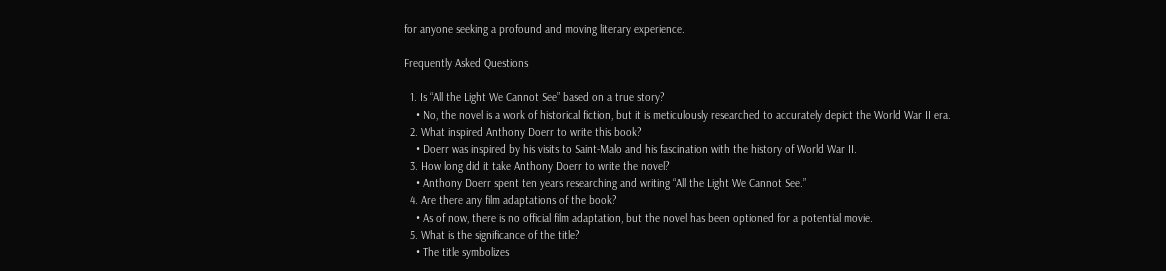for anyone seeking a profound and moving literary experience.

Frequently Asked Questions

  1. Is “All the Light We Cannot See” based on a true story?
    • No, the novel is a work of historical fiction, but it is meticulously researched to accurately depict the World War II era.
  2. What inspired Anthony Doerr to write this book?
    • Doerr was inspired by his visits to Saint-Malo and his fascination with the history of World War II.
  3. How long did it take Anthony Doerr to write the novel?
    • Anthony Doerr spent ten years researching and writing “All the Light We Cannot See.”
  4. Are there any film adaptations of the book?
    • As of now, there is no official film adaptation, but the novel has been optioned for a potential movie.
  5. What is the significance of the title?
    • The title symbolizes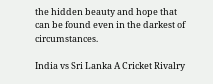the hidden beauty and hope that can be found even in the darkest of circumstances.

India vs Sri Lanka A Cricket Rivalry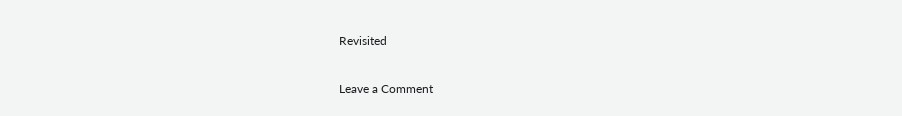Revisited

Leave a Comment